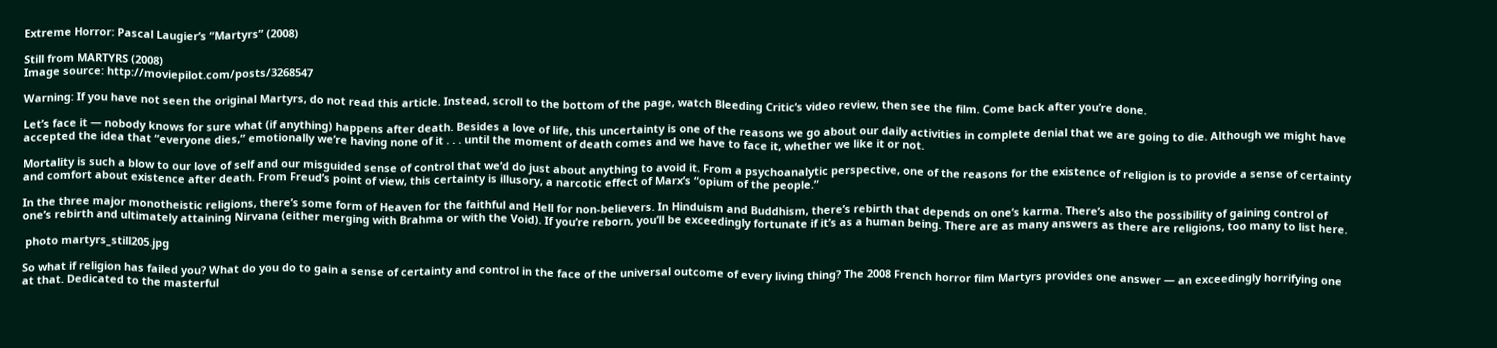Extreme Horror: Pascal Laugier’s “Martyrs” (2008)

Still from MARTYRS (2008)
Image source: http://moviepilot.com/posts/3268547

Warning: If you have not seen the original Martyrs, do not read this article. Instead, scroll to the bottom of the page, watch Bleeding Critic’s video review, then see the film. Come back after you’re done.

Let’s face it — nobody knows for sure what (if anything) happens after death. Besides a love of life, this uncertainty is one of the reasons we go about our daily activities in complete denial that we are going to die. Although we might have accepted the idea that “everyone dies,” emotionally we’re having none of it . . . until the moment of death comes and we have to face it, whether we like it or not.

Mortality is such a blow to our love of self and our misguided sense of control that we’d do just about anything to avoid it. From a psychoanalytic perspective, one of the reasons for the existence of religion is to provide a sense of certainty and comfort about existence after death. From Freud’s point of view, this certainty is illusory, a narcotic effect of Marx’s “opium of the people.”

In the three major monotheistic religions, there’s some form of Heaven for the faithful and Hell for non-believers. In Hinduism and Buddhism, there’s rebirth that depends on one’s karma. There’s also the possibility of gaining control of one’s rebirth and ultimately attaining Nirvana (either merging with Brahma or with the Void). If you’re reborn, you’ll be exceedingly fortunate if it’s as a human being. There are as many answers as there are religions, too many to list here.

 photo martyrs_still205.jpg

So what if religion has failed you? What do you do to gain a sense of certainty and control in the face of the universal outcome of every living thing? The 2008 French horror film Martyrs provides one answer — an exceedingly horrifying one at that. Dedicated to the masterful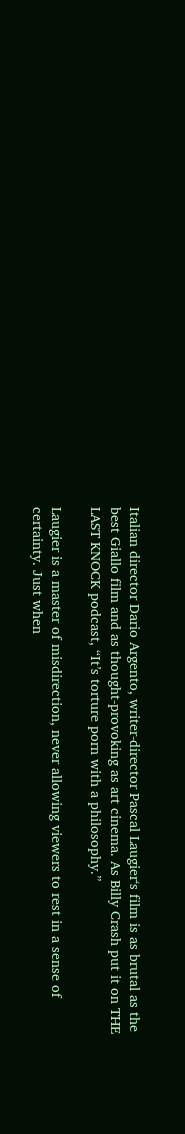Italian director Dario Argento, writer-director Pascal Laugier‘s film is as brutal as the best Giallo film and as thought-provoking as art cinema. As Billy Crash put it on THE LAST KNOCK podcast, “It’s torture porn with a philosophy.”

Laugier is a master of misdirection, never allowing viewers to rest in a sense of certainty. Just when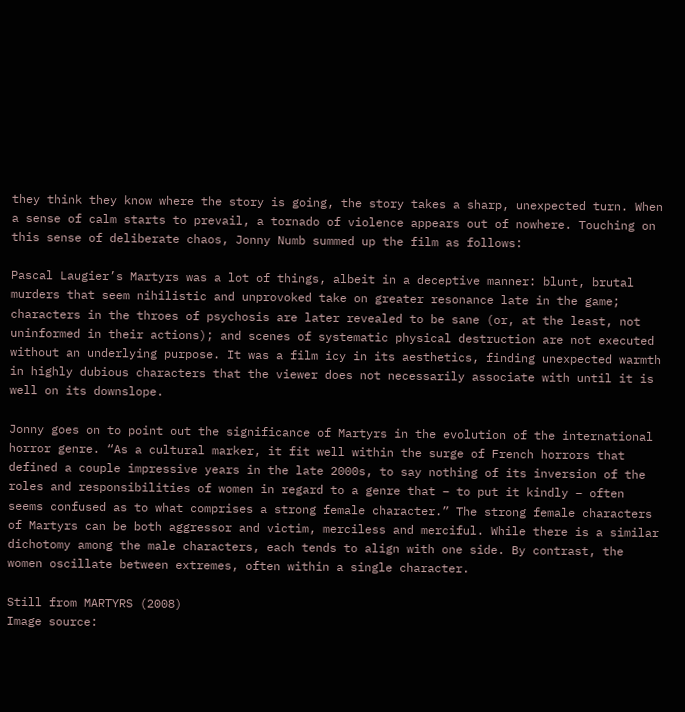they think they know where the story is going, the story takes a sharp, unexpected turn. When a sense of calm starts to prevail, a tornado of violence appears out of nowhere. Touching on this sense of deliberate chaos, Jonny Numb summed up the film as follows:

Pascal Laugier’s Martyrs was a lot of things, albeit in a deceptive manner: blunt, brutal murders that seem nihilistic and unprovoked take on greater resonance late in the game; characters in the throes of psychosis are later revealed to be sane (or, at the least, not uninformed in their actions); and scenes of systematic physical destruction are not executed without an underlying purpose. It was a film icy in its aesthetics, finding unexpected warmth in highly dubious characters that the viewer does not necessarily associate with until it is well on its downslope.

Jonny goes on to point out the significance of Martyrs in the evolution of the international horror genre. “As a cultural marker, it fit well within the surge of French horrors that defined a couple impressive years in the late 2000s, to say nothing of its inversion of the roles and responsibilities of women in regard to a genre that – to put it kindly – often seems confused as to what comprises a strong female character.” The strong female characters of Martyrs can be both aggressor and victim, merciless and merciful. While there is a similar dichotomy among the male characters, each tends to align with one side. By contrast, the women oscillate between extremes, often within a single character.

Still from MARTYRS (2008)
Image source: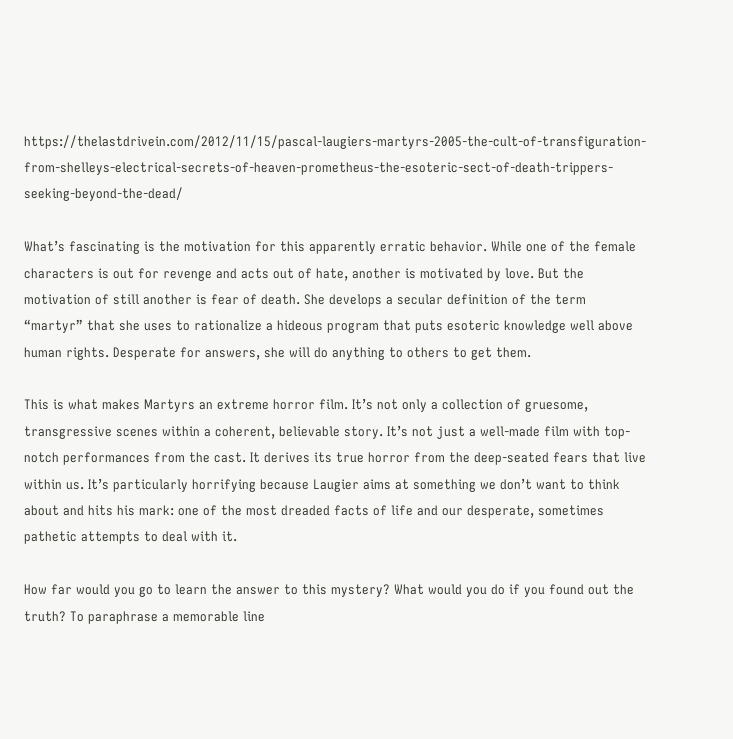https://thelastdrivein.com/2012/11/15/pascal-laugiers-martyrs-2005-the-cult-of-transfiguration-from-shelleys-electrical-secrets-of-heaven-prometheus-the-esoteric-sect-of-death-trippers-seeking-beyond-the-dead/

What’s fascinating is the motivation for this apparently erratic behavior. While one of the female characters is out for revenge and acts out of hate, another is motivated by love. But the motivation of still another is fear of death. She develops a secular definition of the term “martyr” that she uses to rationalize a hideous program that puts esoteric knowledge well above human rights. Desperate for answers, she will do anything to others to get them.

This is what makes Martyrs an extreme horror film. It’s not only a collection of gruesome, transgressive scenes within a coherent, believable story. It’s not just a well-made film with top-notch performances from the cast. It derives its true horror from the deep-seated fears that live within us. It’s particularly horrifying because Laugier aims at something we don’t want to think about and hits his mark: one of the most dreaded facts of life and our desperate, sometimes pathetic attempts to deal with it.

How far would you go to learn the answer to this mystery? What would you do if you found out the truth? To paraphrase a memorable line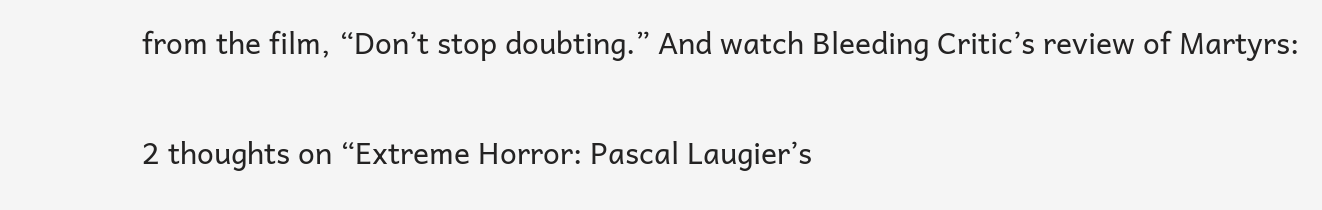from the film, “Don’t stop doubting.” And watch Bleeding Critic’s review of Martyrs:


2 thoughts on “Extreme Horror: Pascal Laugier’s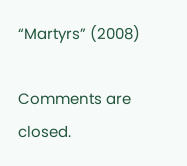“Martyrs” (2008)

Comments are closed.